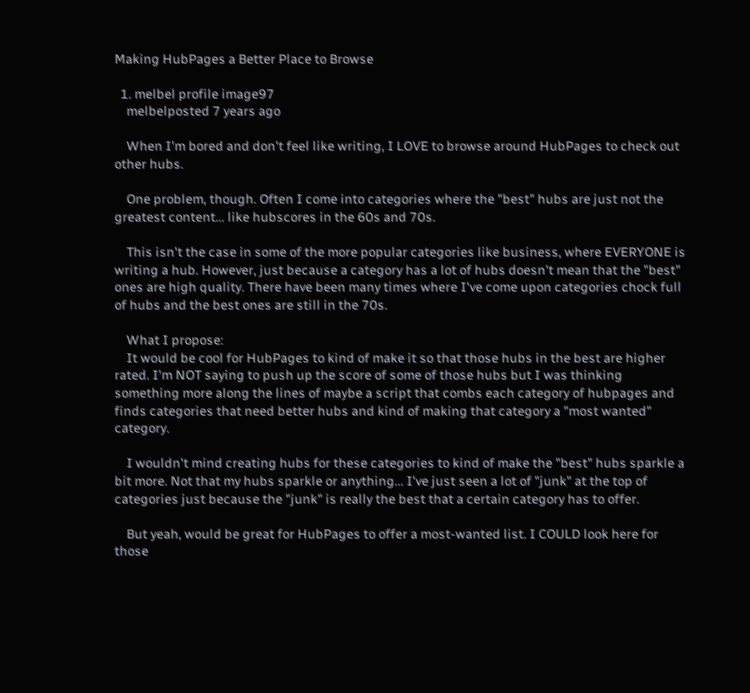Making HubPages a Better Place to Browse

  1. melbel profile image97
    melbelposted 7 years ago

    When I'm bored and don't feel like writing, I LOVE to browse around HubPages to check out other hubs.

    One problem, though. Often I come into categories where the "best" hubs are just not the greatest content... like hubscores in the 60s and 70s.

    This isn't the case in some of the more popular categories like business, where EVERYONE is writing a hub. However, just because a category has a lot of hubs doesn't mean that the "best" ones are high quality. There have been many times where I've come upon categories chock full of hubs and the best ones are still in the 70s.

    What I propose:
    It would be cool for HubPages to kind of make it so that those hubs in the best are higher rated. I'm NOT saying to push up the score of some of those hubs but I was thinking something more along the lines of maybe a script that combs each category of hubpages and finds categories that need better hubs and kind of making that category a "most wanted" category.

    I wouldn't mind creating hubs for these categories to kind of make the "best" hubs sparkle a bit more. Not that my hubs sparkle or anything... I've just seen a lot of "junk" at the top of categories just because the "junk" is really the best that a certain category has to offer.

    But yeah, would be great for HubPages to offer a most-wanted list. I COULD look here for those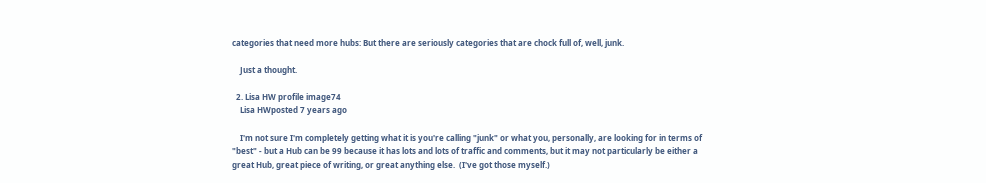categories that need more hubs: But there are seriously categories that are chock full of, well, junk.

    Just a thought.

  2. Lisa HW profile image74
    Lisa HWposted 7 years ago

    I'm not sure I'm completely getting what it is you're calling "junk" or what you, personally, are looking for in terms of "best" - but a Hub can be 99 because it has lots and lots of traffic and comments, but it may not particularly be either a great Hub, great piece of writing, or great anything else.  (I've got those myself.)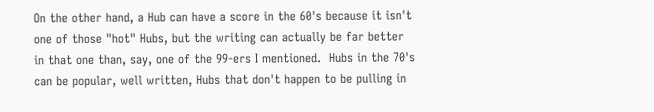On the other hand, a Hub can have a score in the 60's because it isn't one of those "hot" Hubs, but the writing can actually be far better in that one than, say, one of the 99-ers I mentioned.  Hubs in the 70's can be popular, well written, Hubs that don't happen to be pulling in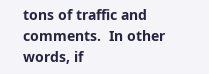tons of traffic and comments.  In other words, if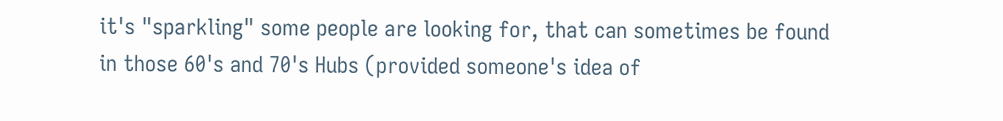it's "sparkling" some people are looking for, that can sometimes be found in those 60's and 70's Hubs (provided someone's idea of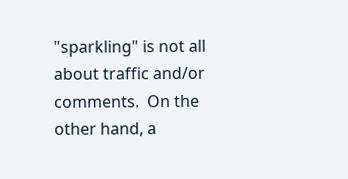"sparkling" is not all about traffic and/or comments.  On the other hand, a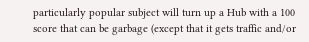particularly popular subject will turn up a Hub with a 100 score that can be garbage (except that it gets traffic and/or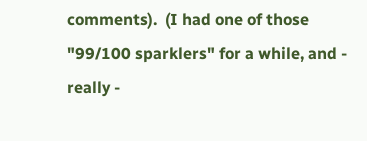comments).  (I had one of those "99/100 sparklers" for a while, and - really -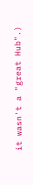it wasn't a "great Hub".)